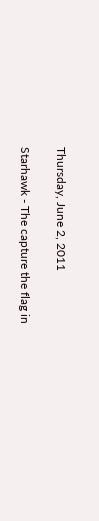Thursday, June 2, 2011

Starhawk - The capture the flag in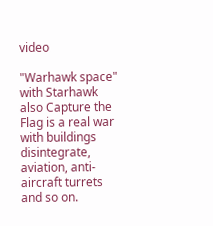video

"Warhawk space" with Starhawk also Capture the Flag is a real war with buildings disintegrate, aviation, anti-aircraft turrets and so on.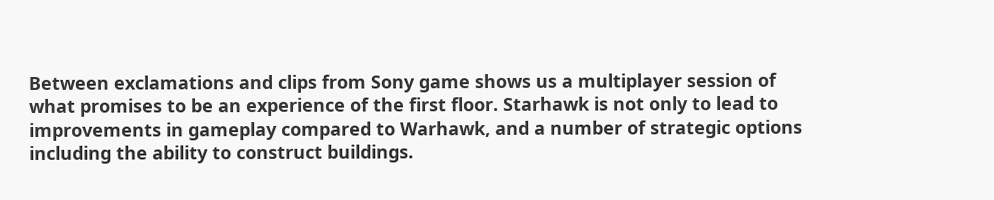Between exclamations and clips from Sony game shows us a multiplayer session of what promises to be an experience of the first floor. Starhawk is not only to lead to improvements in gameplay compared to Warhawk, and a number of strategic options including the ability to construct buildings.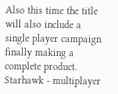Also this time the title will also include a single player campaign finally making a complete product. Starhawk - multiplayer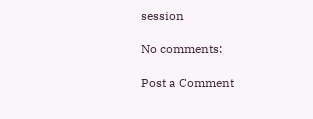session

No comments:

Post a Comment